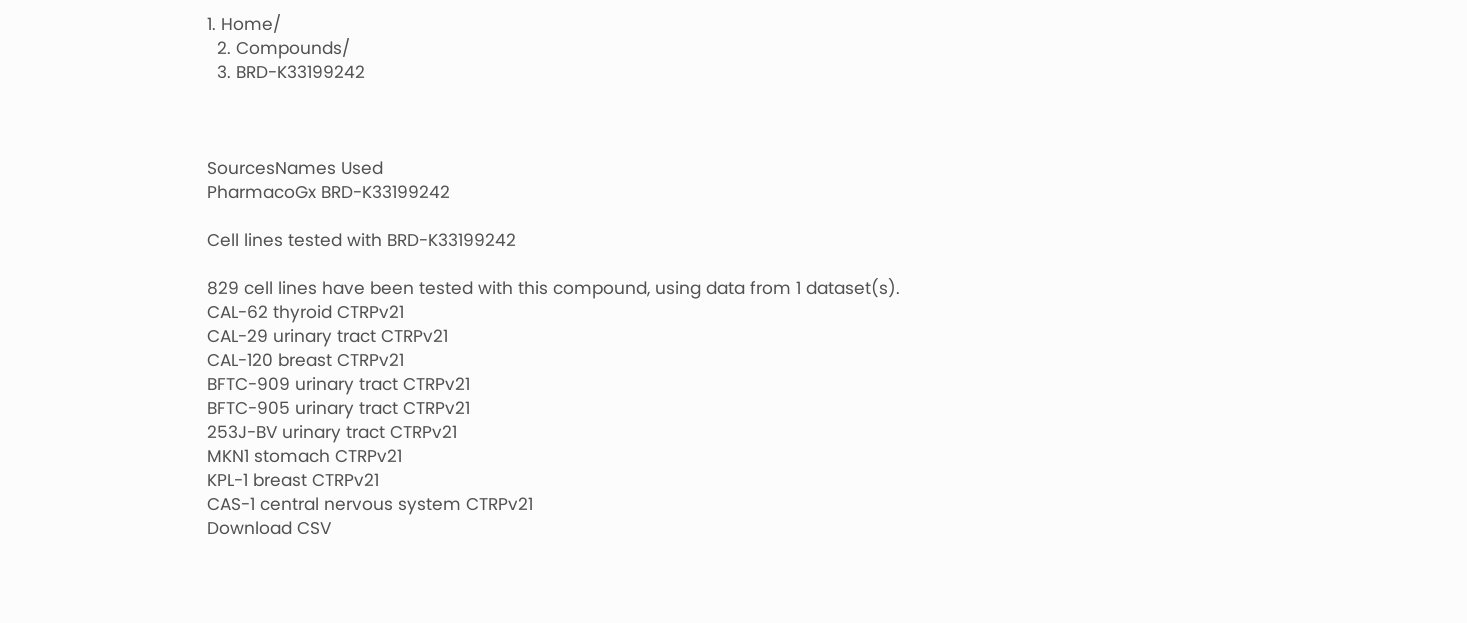1. Home/
  2. Compounds/
  3. BRD-K33199242



SourcesNames Used
PharmacoGx BRD-K33199242

Cell lines tested with BRD-K33199242

829 cell lines have been tested with this compound, using data from 1 dataset(s).
CAL-62 thyroid CTRPv21
CAL-29 urinary tract CTRPv21
CAL-120 breast CTRPv21
BFTC-909 urinary tract CTRPv21
BFTC-905 urinary tract CTRPv21
253J-BV urinary tract CTRPv21
MKN1 stomach CTRPv21
KPL-1 breast CTRPv21
CAS-1 central nervous system CTRPv21
Download CSV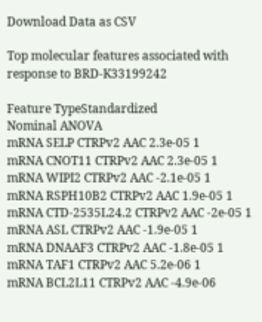Download Data as CSV

Top molecular features associated with response to BRD-K33199242

Feature TypeStandardized
Nominal ANOVA
mRNA SELP CTRPv2 AAC 2.3e-05 1
mRNA CNOT11 CTRPv2 AAC 2.3e-05 1
mRNA WIPI2 CTRPv2 AAC -2.1e-05 1
mRNA RSPH10B2 CTRPv2 AAC 1.9e-05 1
mRNA CTD-2535L24.2 CTRPv2 AAC -2e-05 1
mRNA ASL CTRPv2 AAC -1.9e-05 1
mRNA DNAAF3 CTRPv2 AAC -1.8e-05 1
mRNA TAF1 CTRPv2 AAC 5.2e-06 1
mRNA BCL2L11 CTRPv2 AAC -4.9e-06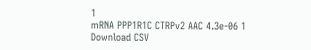1
mRNA PPP1R1C CTRPv2 AAC 4.3e-06 1
Download CSV